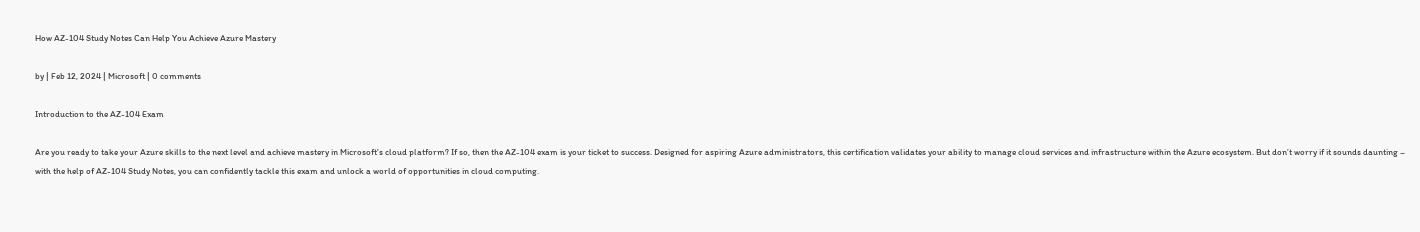How AZ-104 Study Notes Can Help You Achieve Azure Mastery

by | Feb 12, 2024 | Microsoft | 0 comments

Introduction to the AZ-104 Exam

Are you ready to take your Azure skills to the next level and achieve mastery in Microsoft’s cloud platform? If so, then the AZ-104 exam is your ticket to success. Designed for aspiring Azure administrators, this certification validates your ability to manage cloud services and infrastructure within the Azure ecosystem. But don’t worry if it sounds daunting – with the help of AZ-104 Study Notes, you can confidently tackle this exam and unlock a world of opportunities in cloud computing.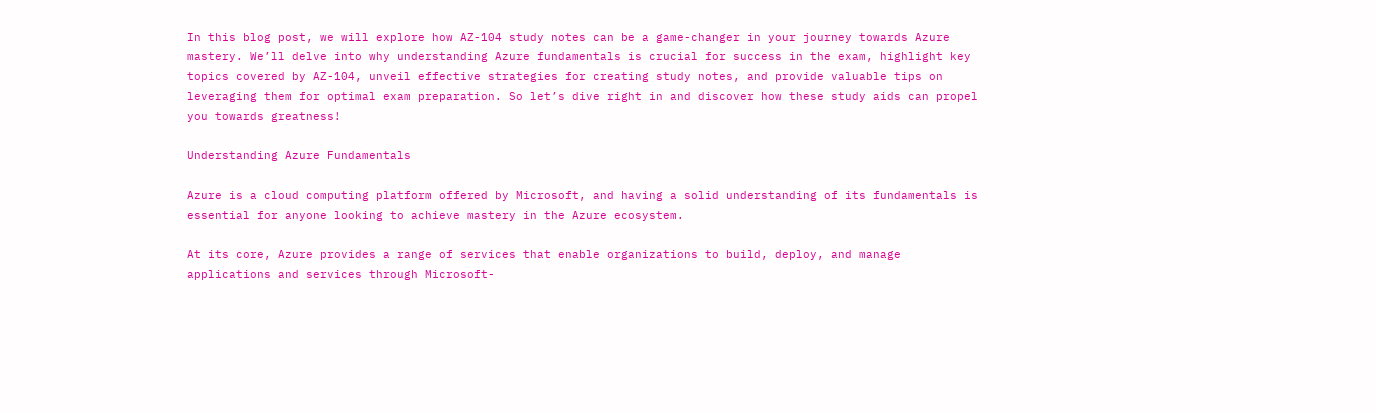In this blog post, we will explore how AZ-104 study notes can be a game-changer in your journey towards Azure mastery. We’ll delve into why understanding Azure fundamentals is crucial for success in the exam, highlight key topics covered by AZ-104, unveil effective strategies for creating study notes, and provide valuable tips on leveraging them for optimal exam preparation. So let’s dive right in and discover how these study aids can propel you towards greatness!

Understanding Azure Fundamentals

Azure is a cloud computing platform offered by Microsoft, and having a solid understanding of its fundamentals is essential for anyone looking to achieve mastery in the Azure ecosystem.

At its core, Azure provides a range of services that enable organizations to build, deploy, and manage applications and services through Microsoft-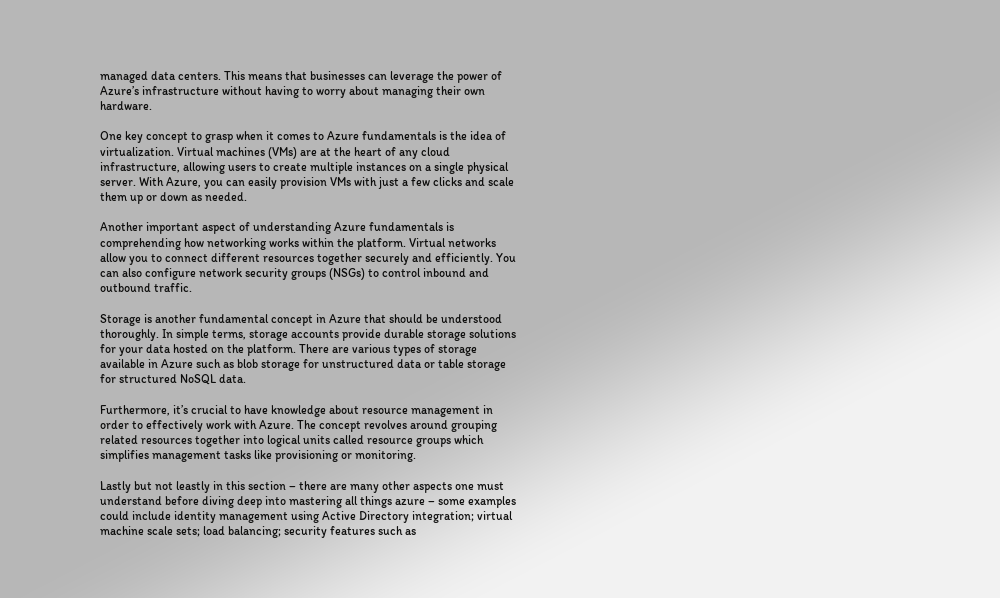managed data centers. This means that businesses can leverage the power of Azure’s infrastructure without having to worry about managing their own hardware.

One key concept to grasp when it comes to Azure fundamentals is the idea of virtualization. Virtual machines (VMs) are at the heart of any cloud infrastructure, allowing users to create multiple instances on a single physical server. With Azure, you can easily provision VMs with just a few clicks and scale them up or down as needed.

Another important aspect of understanding Azure fundamentals is comprehending how networking works within the platform. Virtual networks allow you to connect different resources together securely and efficiently. You can also configure network security groups (NSGs) to control inbound and outbound traffic.

Storage is another fundamental concept in Azure that should be understood thoroughly. In simple terms, storage accounts provide durable storage solutions for your data hosted on the platform. There are various types of storage available in Azure such as blob storage for unstructured data or table storage for structured NoSQL data.

Furthermore, it’s crucial to have knowledge about resource management in order to effectively work with Azure. The concept revolves around grouping related resources together into logical units called resource groups which simplifies management tasks like provisioning or monitoring.

Lastly but not leastly in this section – there are many other aspects one must understand before diving deep into mastering all things azure – some examples could include identity management using Active Directory integration; virtual machine scale sets; load balancing; security features such as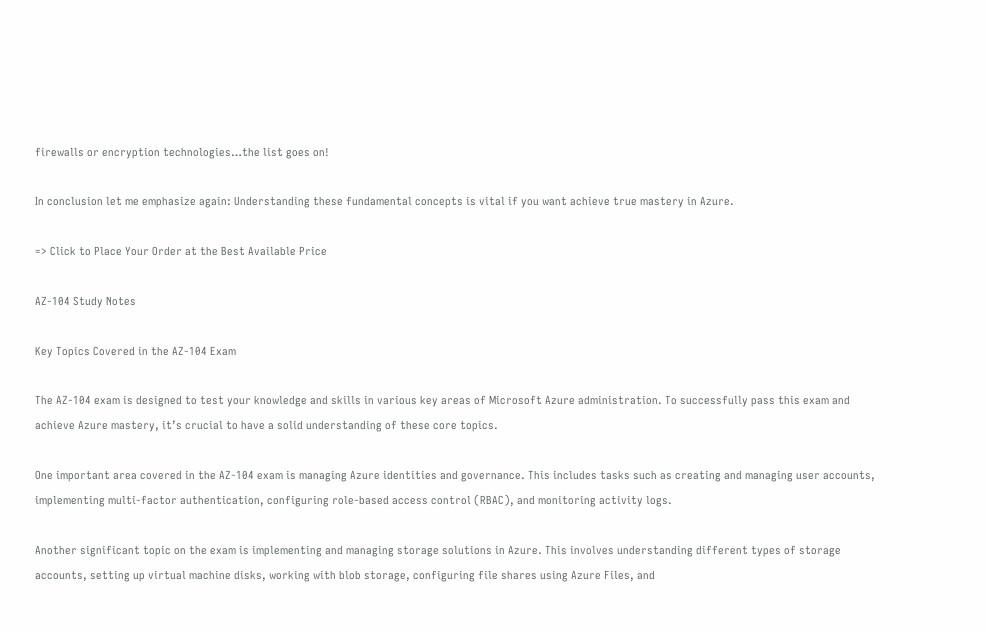firewalls or encryption technologies…the list goes on!

In conclusion let me emphasize again: Understanding these fundamental concepts is vital if you want achieve true mastery in Azure.

=> Click to Place Your Order at the Best Available Price

AZ-104 Study Notes

Key Topics Covered in the AZ-104 Exam

The AZ-104 exam is designed to test your knowledge and skills in various key areas of Microsoft Azure administration. To successfully pass this exam and achieve Azure mastery, it’s crucial to have a solid understanding of these core topics.

One important area covered in the AZ-104 exam is managing Azure identities and governance. This includes tasks such as creating and managing user accounts, implementing multi-factor authentication, configuring role-based access control (RBAC), and monitoring activity logs.

Another significant topic on the exam is implementing and managing storage solutions in Azure. This involves understanding different types of storage accounts, setting up virtual machine disks, working with blob storage, configuring file shares using Azure Files, and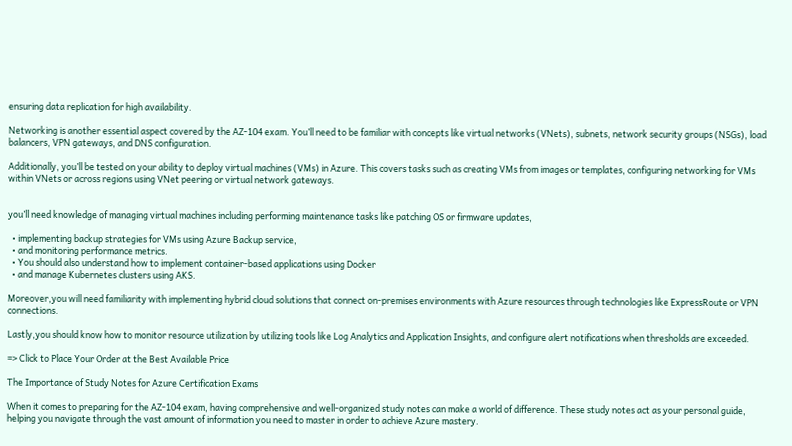ensuring data replication for high availability.

Networking is another essential aspect covered by the AZ-104 exam. You’ll need to be familiar with concepts like virtual networks (VNets), subnets, network security groups (NSGs), load balancers, VPN gateways, and DNS configuration.

Additionally, you’ll be tested on your ability to deploy virtual machines (VMs) in Azure. This covers tasks such as creating VMs from images or templates, configuring networking for VMs within VNets or across regions using VNet peering or virtual network gateways.


you’ll need knowledge of managing virtual machines including performing maintenance tasks like patching OS or firmware updates,

  • implementing backup strategies for VMs using Azure Backup service,
  • and monitoring performance metrics.
  • You should also understand how to implement container-based applications using Docker
  • and manage Kubernetes clusters using AKS.

Moreover,you will need familiarity with implementing hybrid cloud solutions that connect on-premises environments with Azure resources through technologies like ExpressRoute or VPN connections.

Lastly,you should know how to monitor resource utilization by utilizing tools like Log Analytics and Application Insights, and configure alert notifications when thresholds are exceeded.

=> Click to Place Your Order at the Best Available Price

The Importance of Study Notes for Azure Certification Exams

When it comes to preparing for the AZ-104 exam, having comprehensive and well-organized study notes can make a world of difference. These study notes act as your personal guide, helping you navigate through the vast amount of information you need to master in order to achieve Azure mastery.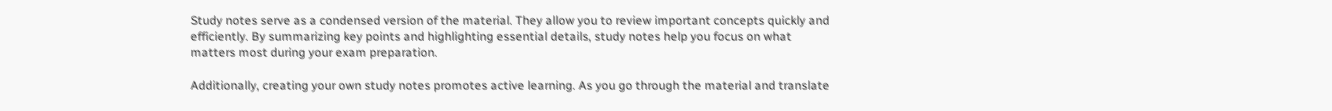Study notes serve as a condensed version of the material. They allow you to review important concepts quickly and efficiently. By summarizing key points and highlighting essential details, study notes help you focus on what matters most during your exam preparation.

Additionally, creating your own study notes promotes active learning. As you go through the material and translate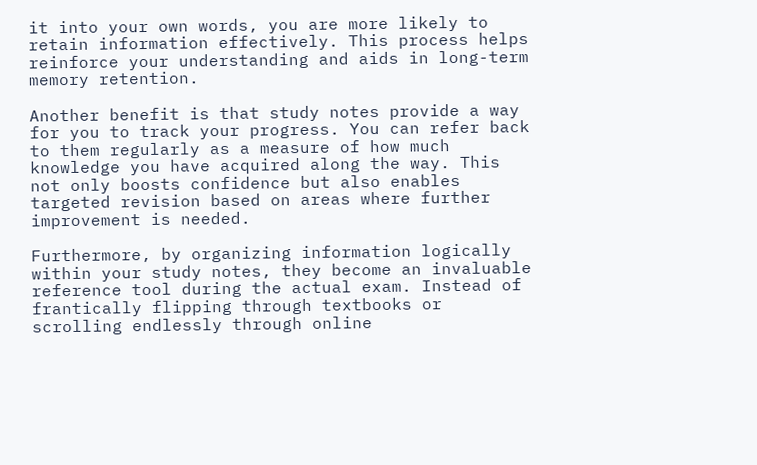it into your own words, you are more likely to retain information effectively. This process helps reinforce your understanding and aids in long-term memory retention.

Another benefit is that study notes provide a way for you to track your progress. You can refer back to them regularly as a measure of how much knowledge you have acquired along the way. This not only boosts confidence but also enables targeted revision based on areas where further improvement is needed.

Furthermore, by organizing information logically within your study notes, they become an invaluable reference tool during the actual exam. Instead of frantically flipping through textbooks or scrolling endlessly through online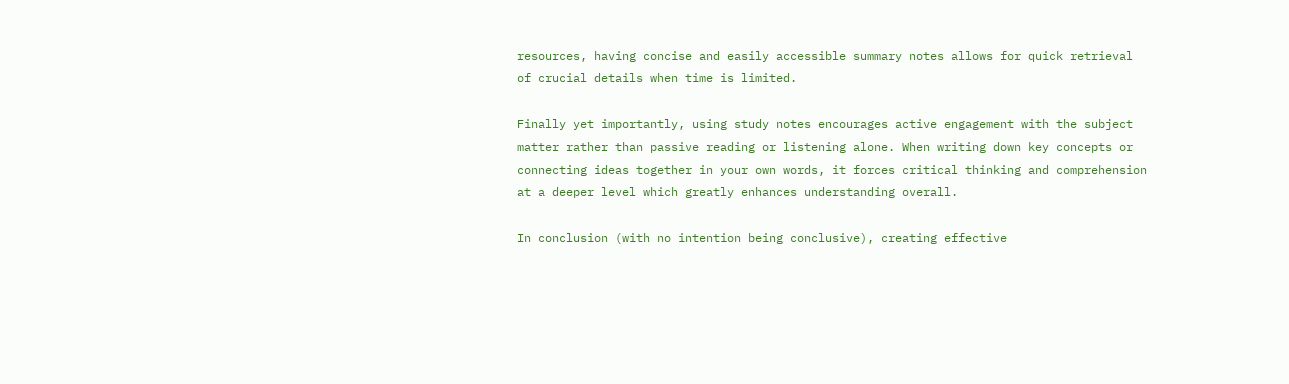resources, having concise and easily accessible summary notes allows for quick retrieval of crucial details when time is limited.

Finally yet importantly, using study notes encourages active engagement with the subject matter rather than passive reading or listening alone. When writing down key concepts or connecting ideas together in your own words, it forces critical thinking and comprehension at a deeper level which greatly enhances understanding overall.

In conclusion (with no intention being conclusive), creating effective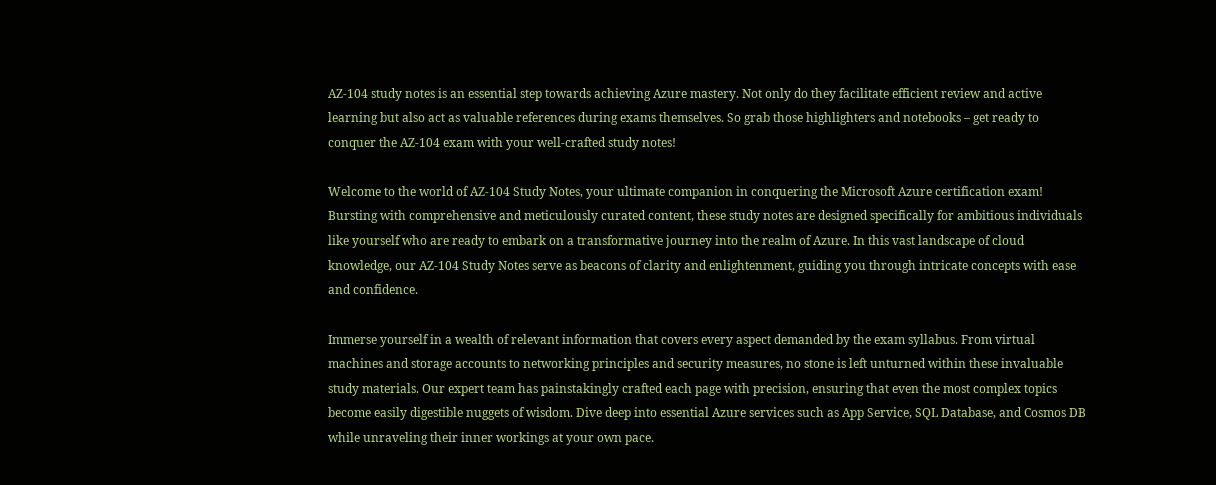AZ-104 study notes is an essential step towards achieving Azure mastery. Not only do they facilitate efficient review and active learning but also act as valuable references during exams themselves. So grab those highlighters and notebooks – get ready to conquer the AZ-104 exam with your well-crafted study notes!

Welcome to the world of AZ-104 Study Notes, your ultimate companion in conquering the Microsoft Azure certification exam! Bursting with comprehensive and meticulously curated content, these study notes are designed specifically for ambitious individuals like yourself who are ready to embark on a transformative journey into the realm of Azure. In this vast landscape of cloud knowledge, our AZ-104 Study Notes serve as beacons of clarity and enlightenment, guiding you through intricate concepts with ease and confidence.

Immerse yourself in a wealth of relevant information that covers every aspect demanded by the exam syllabus. From virtual machines and storage accounts to networking principles and security measures, no stone is left unturned within these invaluable study materials. Our expert team has painstakingly crafted each page with precision, ensuring that even the most complex topics become easily digestible nuggets of wisdom. Dive deep into essential Azure services such as App Service, SQL Database, and Cosmos DB while unraveling their inner workings at your own pace.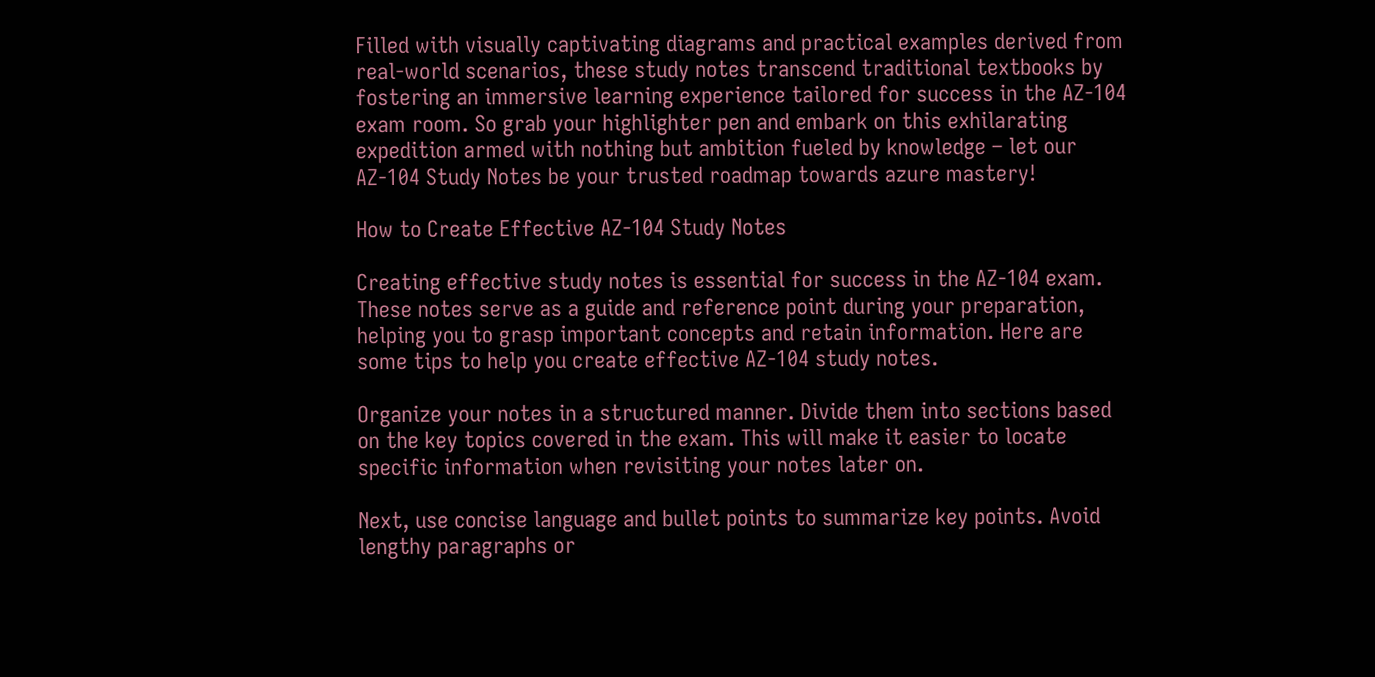Filled with visually captivating diagrams and practical examples derived from real-world scenarios, these study notes transcend traditional textbooks by fostering an immersive learning experience tailored for success in the AZ-104 exam room. So grab your highlighter pen and embark on this exhilarating expedition armed with nothing but ambition fueled by knowledge – let our AZ-104 Study Notes be your trusted roadmap towards azure mastery!

How to Create Effective AZ-104 Study Notes

Creating effective study notes is essential for success in the AZ-104 exam. These notes serve as a guide and reference point during your preparation, helping you to grasp important concepts and retain information. Here are some tips to help you create effective AZ-104 study notes.

Organize your notes in a structured manner. Divide them into sections based on the key topics covered in the exam. This will make it easier to locate specific information when revisiting your notes later on.

Next, use concise language and bullet points to summarize key points. Avoid lengthy paragraphs or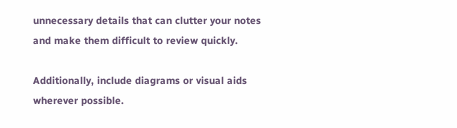unnecessary details that can clutter your notes and make them difficult to review quickly.

Additionally, include diagrams or visual aids wherever possible.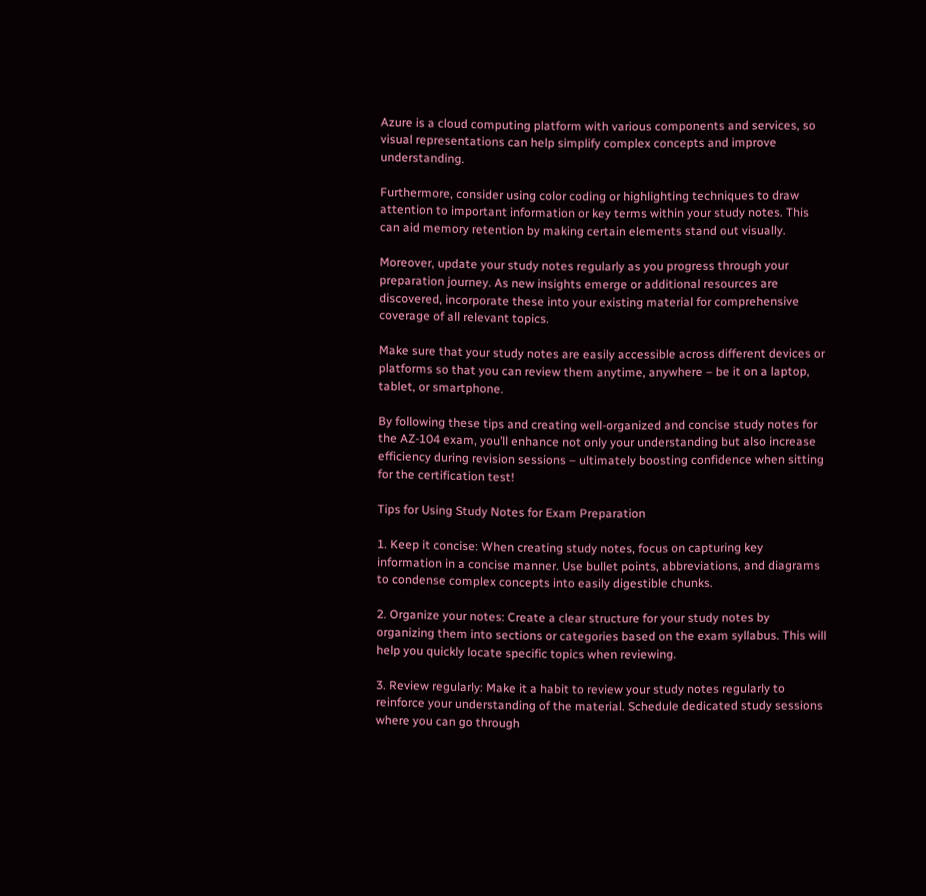Azure is a cloud computing platform with various components and services, so visual representations can help simplify complex concepts and improve understanding.

Furthermore, consider using color coding or highlighting techniques to draw attention to important information or key terms within your study notes. This can aid memory retention by making certain elements stand out visually.

Moreover, update your study notes regularly as you progress through your preparation journey. As new insights emerge or additional resources are discovered, incorporate these into your existing material for comprehensive coverage of all relevant topics.

Make sure that your study notes are easily accessible across different devices or platforms so that you can review them anytime, anywhere – be it on a laptop, tablet, or smartphone.

By following these tips and creating well-organized and concise study notes for the AZ-104 exam, you’ll enhance not only your understanding but also increase efficiency during revision sessions – ultimately boosting confidence when sitting for the certification test!

Tips for Using Study Notes for Exam Preparation

1. Keep it concise: When creating study notes, focus on capturing key information in a concise manner. Use bullet points, abbreviations, and diagrams to condense complex concepts into easily digestible chunks.

2. Organize your notes: Create a clear structure for your study notes by organizing them into sections or categories based on the exam syllabus. This will help you quickly locate specific topics when reviewing.

3. Review regularly: Make it a habit to review your study notes regularly to reinforce your understanding of the material. Schedule dedicated study sessions where you can go through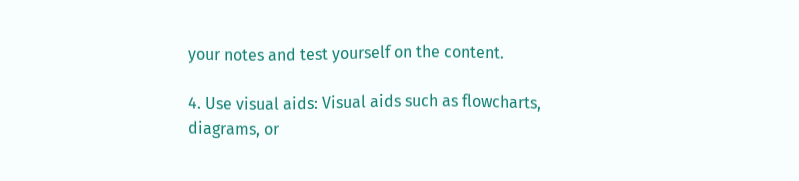your notes and test yourself on the content.

4. Use visual aids: Visual aids such as flowcharts, diagrams, or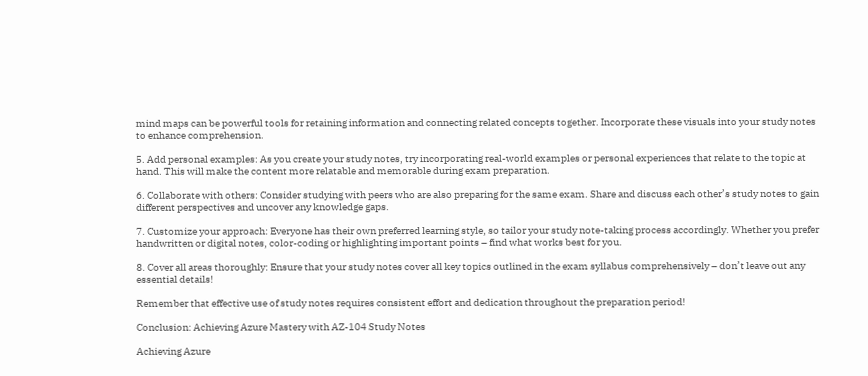mind maps can be powerful tools for retaining information and connecting related concepts together. Incorporate these visuals into your study notes to enhance comprehension.

5. Add personal examples: As you create your study notes, try incorporating real-world examples or personal experiences that relate to the topic at hand. This will make the content more relatable and memorable during exam preparation.

6. Collaborate with others: Consider studying with peers who are also preparing for the same exam. Share and discuss each other’s study notes to gain different perspectives and uncover any knowledge gaps.

7. Customize your approach: Everyone has their own preferred learning style, so tailor your study note-taking process accordingly. Whether you prefer handwritten or digital notes, color-coding or highlighting important points – find what works best for you.

8. Cover all areas thoroughly: Ensure that your study notes cover all key topics outlined in the exam syllabus comprehensively – don’t leave out any essential details!

Remember that effective use of study notes requires consistent effort and dedication throughout the preparation period!

Conclusion: Achieving Azure Mastery with AZ-104 Study Notes

Achieving Azure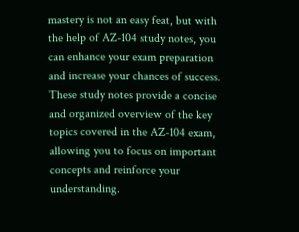mastery is not an easy feat, but with the help of AZ-104 study notes, you can enhance your exam preparation and increase your chances of success. These study notes provide a concise and organized overview of the key topics covered in the AZ-104 exam, allowing you to focus on important concepts and reinforce your understanding.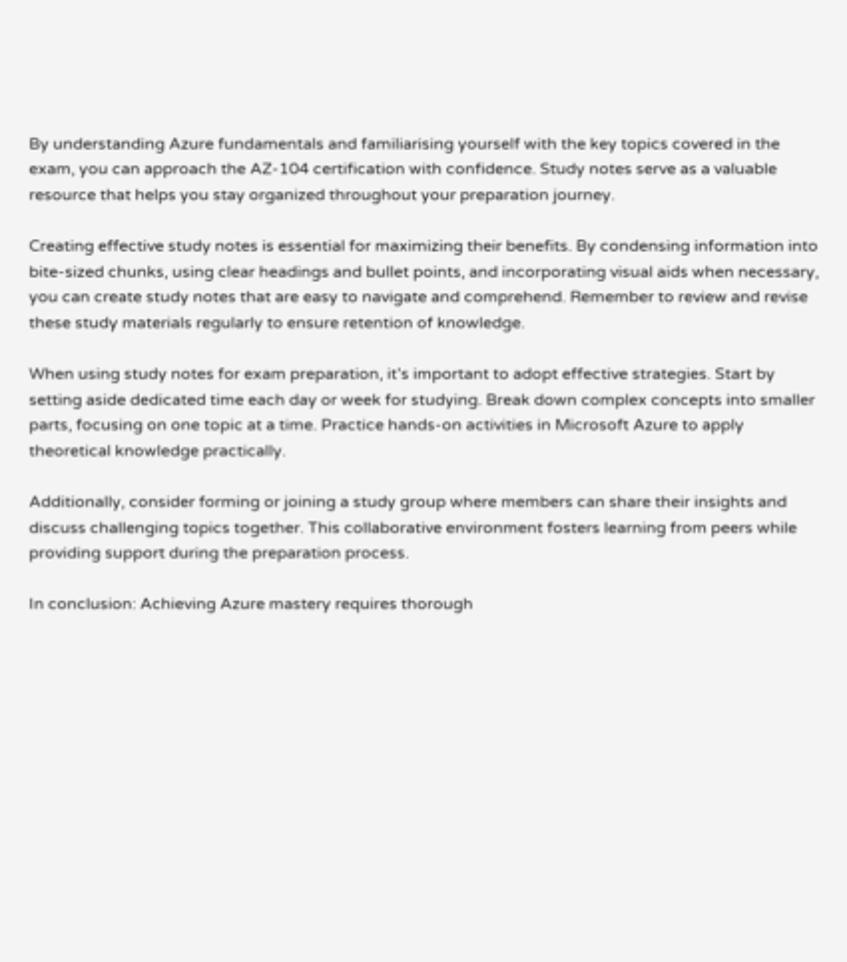By understanding Azure fundamentals and familiarising yourself with the key topics covered in the exam, you can approach the AZ-104 certification with confidence. Study notes serve as a valuable resource that helps you stay organized throughout your preparation journey.

Creating effective study notes is essential for maximizing their benefits. By condensing information into bite-sized chunks, using clear headings and bullet points, and incorporating visual aids when necessary, you can create study notes that are easy to navigate and comprehend. Remember to review and revise these study materials regularly to ensure retention of knowledge.

When using study notes for exam preparation, it’s important to adopt effective strategies. Start by setting aside dedicated time each day or week for studying. Break down complex concepts into smaller parts, focusing on one topic at a time. Practice hands-on activities in Microsoft Azure to apply theoretical knowledge practically.

Additionally, consider forming or joining a study group where members can share their insights and discuss challenging topics together. This collaborative environment fosters learning from peers while providing support during the preparation process.

In conclusion: Achieving Azure mastery requires thorough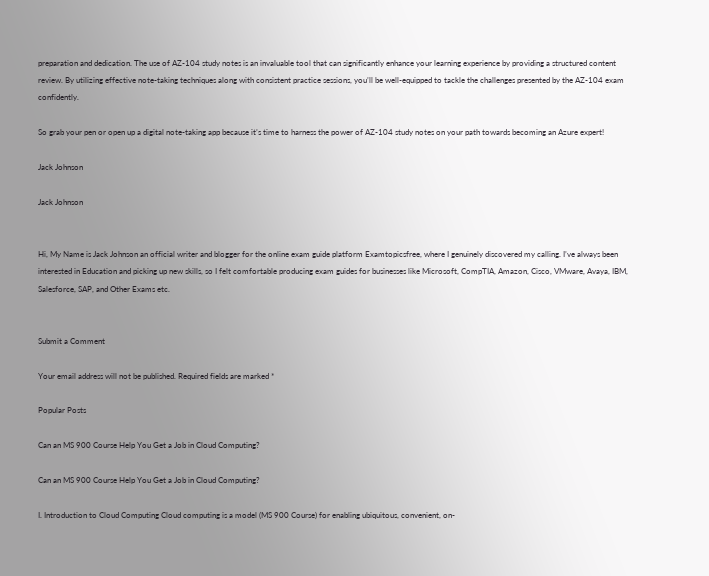preparation and dedication. The use of AZ-104 study notes is an invaluable tool that can significantly enhance your learning experience by providing a structured content review. By utilizing effective note-taking techniques along with consistent practice sessions, you’ll be well-equipped to tackle the challenges presented by the AZ-104 exam confidently.

So grab your pen or open up a digital note-taking app because it’s time to harness the power of AZ-104 study notes on your path towards becoming an Azure expert!

Jack Johnson

Jack Johnson


Hi, My Name is Jack Johnson an official writer and blogger for the online exam guide platform Examtopicsfree, where I genuinely discovered my calling. I’ve always been interested in Education and picking up new skills, so I felt comfortable producing exam guides for businesses like Microsoft, CompTIA, Amazon, Cisco, VMware, Avaya, IBM, Salesforce, SAP, and Other Exams etc.


Submit a Comment

Your email address will not be published. Required fields are marked *

Popular Posts

Can an MS 900 Course Help You Get a Job in Cloud Computing?

Can an MS 900 Course Help You Get a Job in Cloud Computing?

I. Introduction to Cloud Computing Cloud computing is a model (MS 900 Course) for enabling ubiquitous, convenient, on-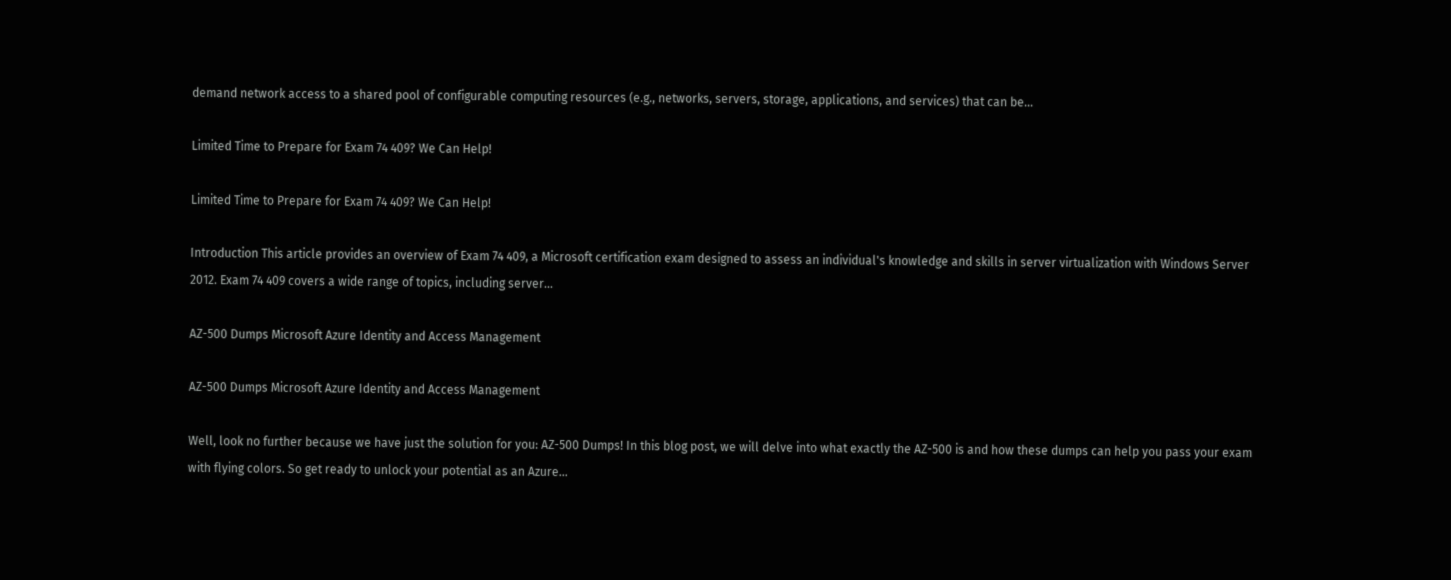demand network access to a shared pool of configurable computing resources (e.g., networks, servers, storage, applications, and services) that can be...

Limited Time to Prepare for Exam 74 409? We Can Help!

Limited Time to Prepare for Exam 74 409? We Can Help!

Introduction This article provides an overview of Exam 74 409, a Microsoft certification exam designed to assess an individual's knowledge and skills in server virtualization with Windows Server 2012. Exam 74 409 covers a wide range of topics, including server...

AZ-500 Dumps Microsoft Azure Identity and Access Management

AZ-500 Dumps Microsoft Azure Identity and Access Management

Well, look no further because we have just the solution for you: AZ-500 Dumps! In this blog post, we will delve into what exactly the AZ-500 is and how these dumps can help you pass your exam with flying colors. So get ready to unlock your potential as an Azure...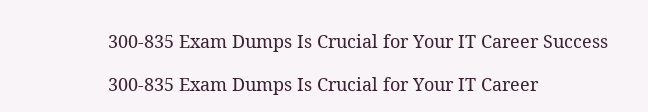300-835 Exam Dumps Is Crucial for Your IT Career Success

300-835 Exam Dumps Is Crucial for Your IT Career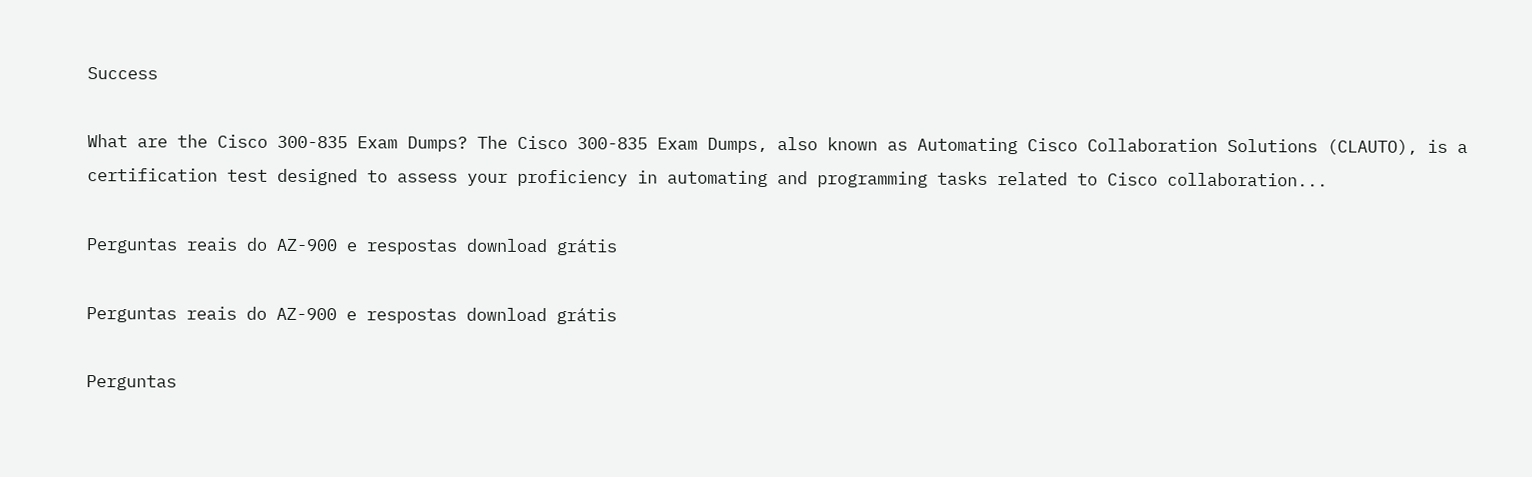Success

What are the Cisco 300-835 Exam Dumps? The Cisco 300-835 Exam Dumps, also known as Automating Cisco Collaboration Solutions (CLAUTO), is a certification test designed to assess your proficiency in automating and programming tasks related to Cisco collaboration...

Perguntas reais do AZ-900 e respostas download grátis

Perguntas reais do AZ-900 e respostas download grátis

Perguntas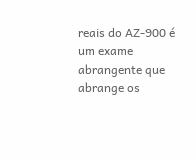reais do AZ-900 é um exame abrangente que abrange os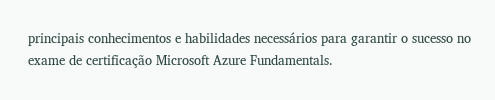principais conhecimentos e habilidades necessários para garantir o sucesso no exame de certificação Microsoft Azure Fundamentals.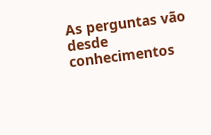As perguntas vão desde conhecimentos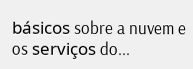básicos sobre a nuvem e os serviços do...